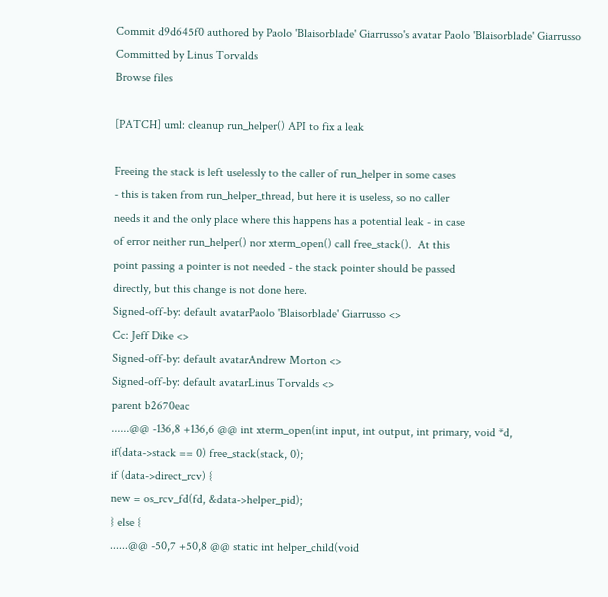Commit d9d645f0 authored by Paolo 'Blaisorblade' Giarrusso's avatar Paolo 'Blaisorblade' Giarrusso Committed by Linus Torvalds
Browse files

[PATCH] uml: cleanup run_helper() API to fix a leak

Freeing the stack is left uselessly to the caller of run_helper in some cases
- this is taken from run_helper_thread, but here it is useless, so no caller
needs it and the only place where this happens has a potential leak - in case
of error neither run_helper() nor xterm_open() call free_stack().  At this
point passing a pointer is not needed - the stack pointer should be passed
directly, but this change is not done here.
Signed-off-by: default avatarPaolo 'Blaisorblade' Giarrusso <>
Cc: Jeff Dike <>
Signed-off-by: default avatarAndrew Morton <>
Signed-off-by: default avatarLinus Torvalds <>
parent b2670eac
......@@ -136,8 +136,6 @@ int xterm_open(int input, int output, int primary, void *d,
if(data->stack == 0) free_stack(stack, 0);
if (data->direct_rcv) {
new = os_rcv_fd(fd, &data->helper_pid);
} else {
......@@ -50,7 +50,8 @@ static int helper_child(void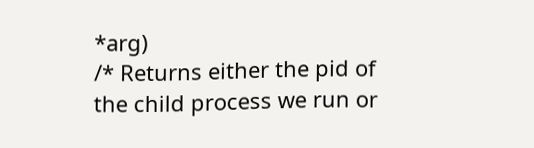*arg)
/* Returns either the pid of the child process we run or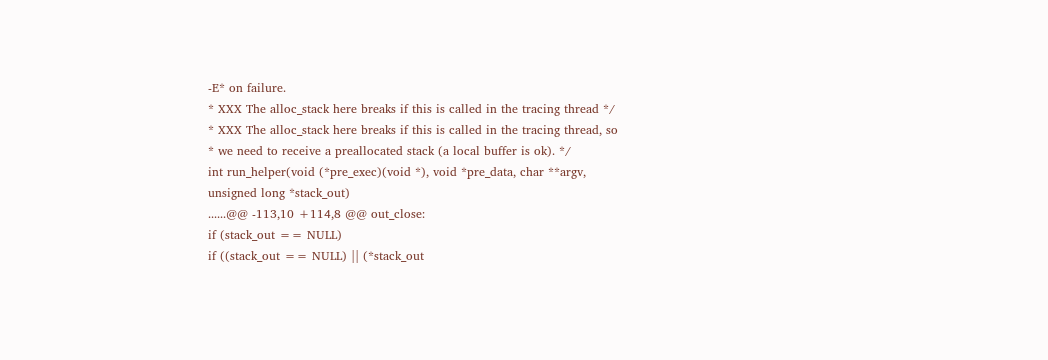-E* on failure.
* XXX The alloc_stack here breaks if this is called in the tracing thread */
* XXX The alloc_stack here breaks if this is called in the tracing thread, so
* we need to receive a preallocated stack (a local buffer is ok). */
int run_helper(void (*pre_exec)(void *), void *pre_data, char **argv,
unsigned long *stack_out)
......@@ -113,10 +114,8 @@ out_close:
if (stack_out == NULL)
if ((stack_out == NULL) || (*stack_out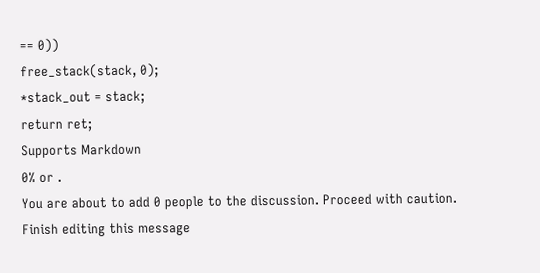== 0))
free_stack(stack, 0);
*stack_out = stack;
return ret;
Supports Markdown
0% or .
You are about to add 0 people to the discussion. Proceed with caution.
Finish editing this message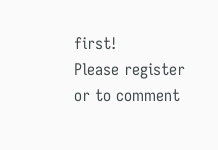first!
Please register or to comment